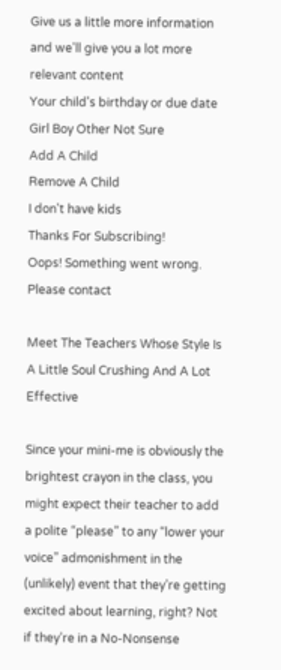Give us a little more information and we'll give you a lot more relevant content
Your child's birthday or due date
Girl Boy Other Not Sure
Add A Child
Remove A Child
I don't have kids
Thanks For Subscribing!
Oops! Something went wrong. Please contact

Meet The Teachers Whose Style Is A Little Soul Crushing And A Lot Effective

Since your mini-me is obviously the brightest crayon in the class, you might expect their teacher to add a polite “please” to any “lower your voice” admonishment in the (unlikely) event that they’re getting excited about learning, right? Not if they’re in a No-Nonsense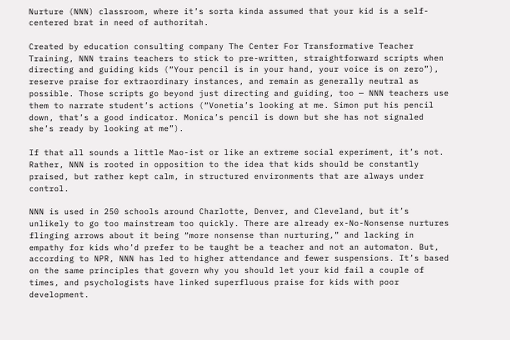Nurture (NNN) classroom, where it’s sorta kinda assumed that your kid is a self-centered brat in need of authoritah.

Created by education consulting company The Center For Transformative Teacher Training, NNN trains teachers to stick to pre-written, straightforward scripts when directing and guiding kids (“Your pencil is in your hand, your voice is on zero”), reserve praise for extraordinary instances, and remain as generally neutral as possible. Those scripts go beyond just directing and guiding, too — NNN teachers use them to narrate student’s actions (“Vonetia’s looking at me. Simon put his pencil down, that’s a good indicator. Monica’s pencil is down but she has not signaled she’s ready by looking at me”).

If that all sounds a little Mao-ist or like an extreme social experiment, it’s not. Rather, NNN is rooted in opposition to the idea that kids should be constantly praised, but rather kept calm, in structured environments that are always under control.

NNN is used in 250 schools around Charlotte, Denver, and Cleveland, but it’s unlikely to go too mainstream too quickly. There are already ex-No-Nonsense nurtures flinging arrows about it being “more nonsense than nurturing,” and lacking in empathy for kids who’d prefer to be taught be a teacher and not an automaton. But, according to NPR, NNN has led to higher attendance and fewer suspensions. It’s based on the same principles that govern why you should let your kid fail a couple of times, and psychologists have linked superfluous praise for kids with poor development.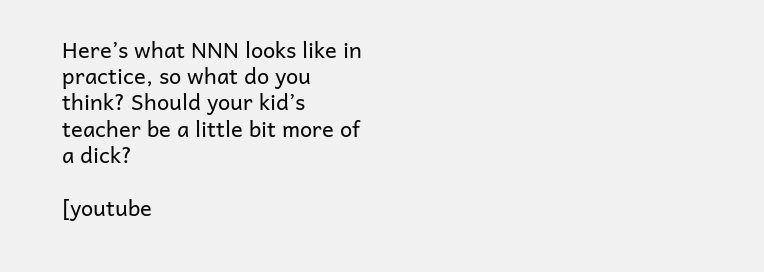Here’s what NNN looks like in practice, so what do you think? Should your kid’s teacher be a little bit more of a dick?

[youtube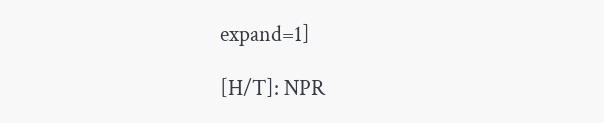expand=1]

[H/T]: NPR